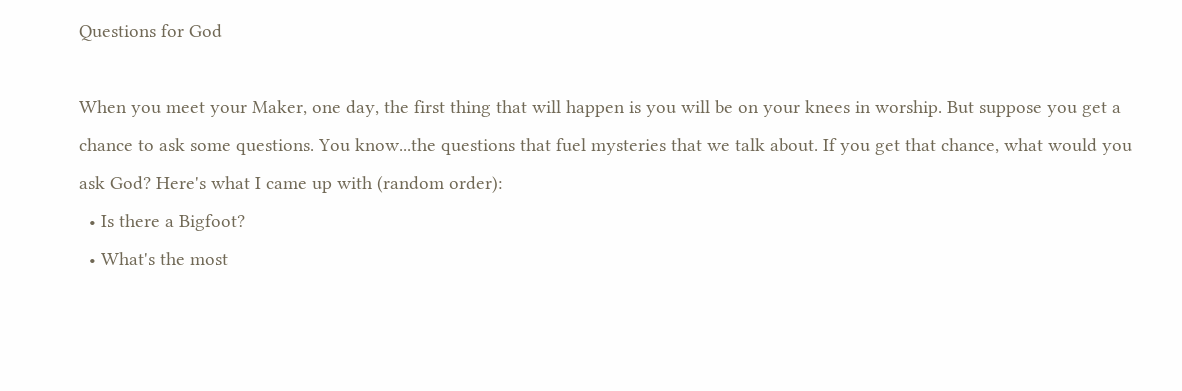Questions for God

When you meet your Maker, one day, the first thing that will happen is you will be on your knees in worship. But suppose you get a chance to ask some questions. You know...the questions that fuel mysteries that we talk about. If you get that chance, what would you ask God? Here's what I came up with (random order):
  • Is there a Bigfoot?
  • What's the most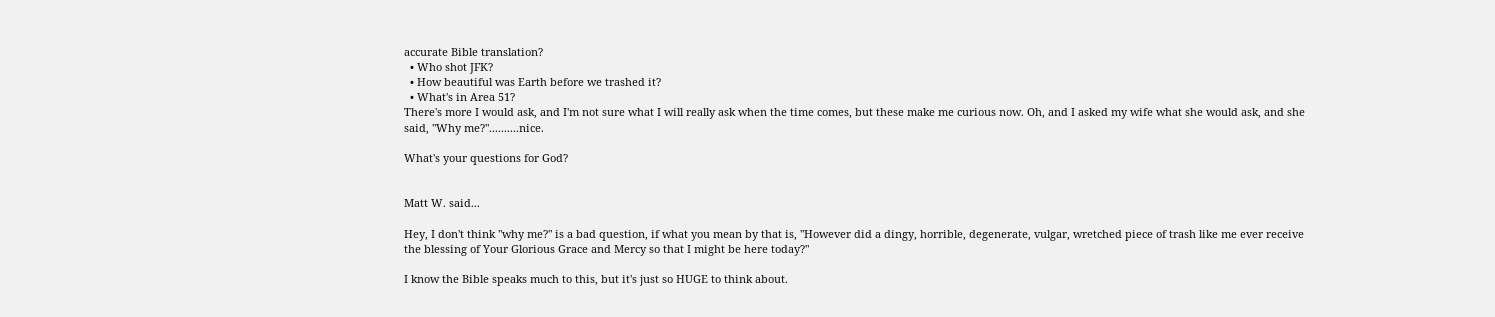accurate Bible translation?
  • Who shot JFK?
  • How beautiful was Earth before we trashed it?
  • What's in Area 51?
There's more I would ask, and I'm not sure what I will really ask when the time comes, but these make me curious now. Oh, and I asked my wife what she would ask, and she said, "Why me?"..........nice.

What's your questions for God?


Matt W. said...

Hey, I don't think "why me?" is a bad question, if what you mean by that is, "However did a dingy, horrible, degenerate, vulgar, wretched piece of trash like me ever receive the blessing of Your Glorious Grace and Mercy so that I might be here today?"

I know the Bible speaks much to this, but it's just so HUGE to think about.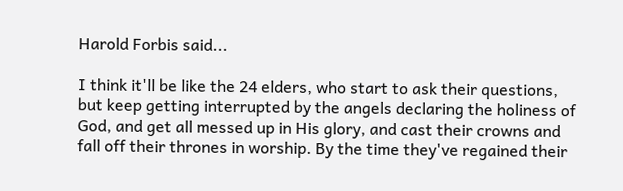Harold Forbis said...

I think it'll be like the 24 elders, who start to ask their questions, but keep getting interrupted by the angels declaring the holiness of God, and get all messed up in His glory, and cast their crowns and fall off their thrones in worship. By the time they've regained their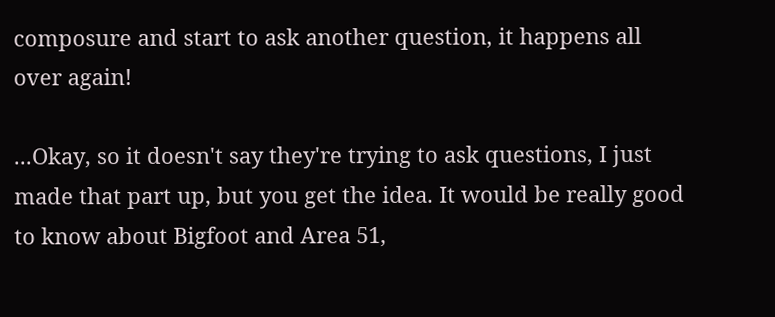composure and start to ask another question, it happens all over again!

...Okay, so it doesn't say they're trying to ask questions, I just made that part up, but you get the idea. It would be really good to know about Bigfoot and Area 51,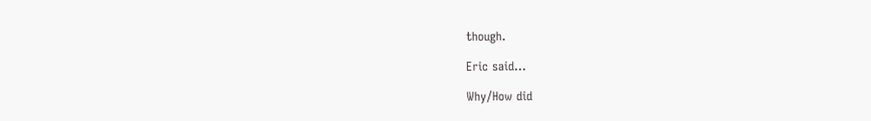though.

Eric said...

Why/How did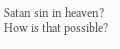Satan sin in heaven? How is that possible?